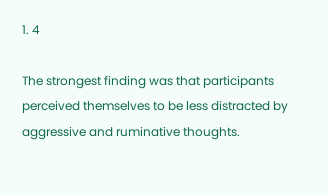1. 4

The strongest finding was that participants perceived themselves to be less distracted by aggressive and ruminative thoughts.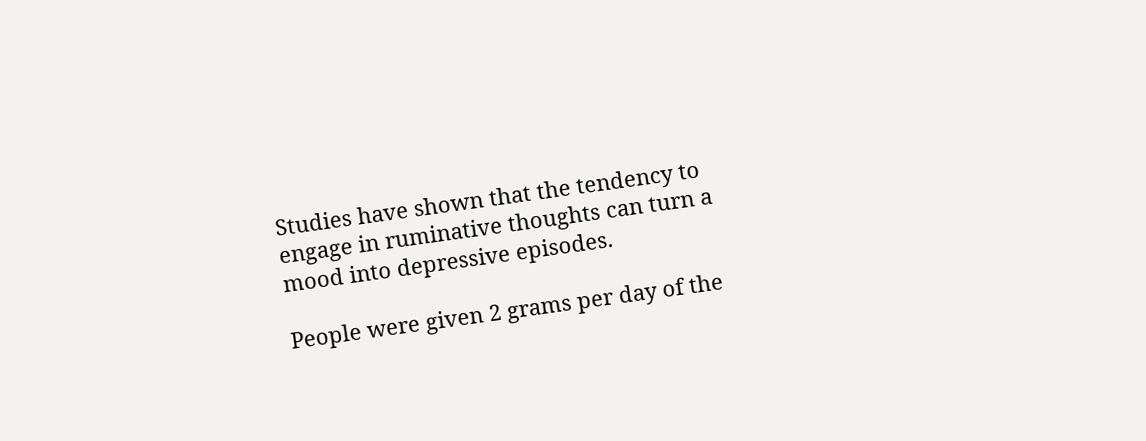Studies have shown that the tendency to engage in ruminative thoughts can turn a mood into depressive episodes.

People were given 2 grams per day of the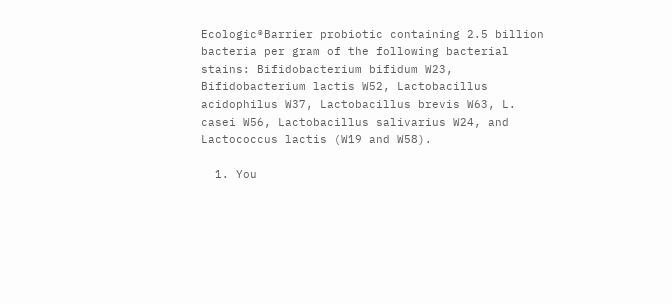Ecologic®Barrier probiotic containing 2.5 billion bacteria per gram of the following bacterial stains: Bifidobacterium bifidum W23, Bifidobacterium lactis W52, Lactobacillus acidophilus W37, Lactobacillus brevis W63, L. casei W56, Lactobacillus salivarius W24, and Lactococcus lactis (W19 and W58).

  1. You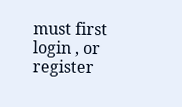must first login , or register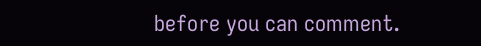before you can comment.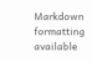Markdown formatting available